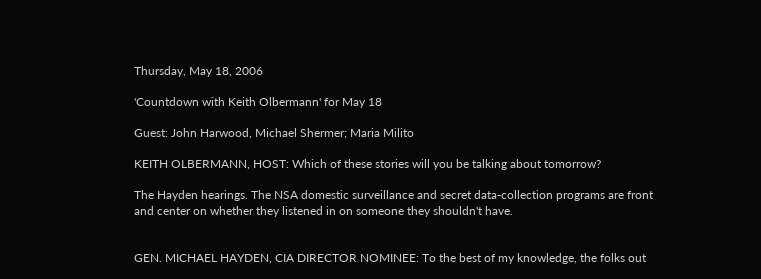Thursday, May 18, 2006

'Countdown with Keith Olbermann' for May 18

Guest: John Harwood, Michael Shermer; Maria Milito

KEITH OLBERMANN, HOST: Which of these stories will you be talking about tomorrow?

The Hayden hearings. The NSA domestic surveillance and secret data-collection programs are front and center on whether they listened in on someone they shouldn't have.


GEN. MICHAEL HAYDEN, CIA DIRECTOR NOMINEE: To the best of my knowledge, the folks out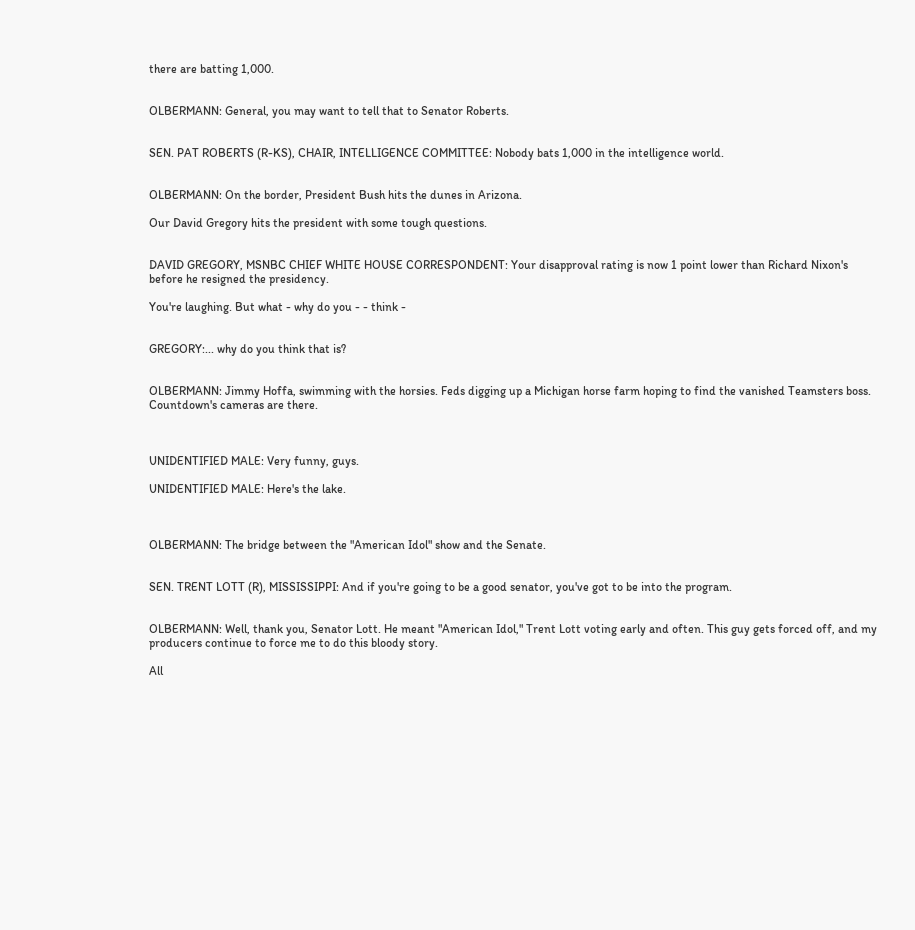there are batting 1,000.


OLBERMANN: General, you may want to tell that to Senator Roberts.


SEN. PAT ROBERTS (R-KS), CHAIR, INTELLIGENCE COMMITTEE: Nobody bats 1,000 in the intelligence world.


OLBERMANN: On the border, President Bush hits the dunes in Arizona.

Our David Gregory hits the president with some tough questions.


DAVID GREGORY, MSNBC CHIEF WHITE HOUSE CORRESPONDENT: Your disapproval rating is now 1 point lower than Richard Nixon's before he resigned the presidency.

You're laughing. But what - why do you - - think -


GREGORY:... why do you think that is?


OLBERMANN: Jimmy Hoffa, swimming with the horsies. Feds digging up a Michigan horse farm hoping to find the vanished Teamsters boss. Countdown's cameras are there.



UNIDENTIFIED MALE: Very funny, guys.

UNIDENTIFIED MALE: Here's the lake.



OLBERMANN: The bridge between the "American Idol" show and the Senate.


SEN. TRENT LOTT (R), MISSISSIPPI: And if you're going to be a good senator, you've got to be into the program.


OLBERMANN: Well, thank you, Senator Lott. He meant "American Idol," Trent Lott voting early and often. This guy gets forced off, and my producers continue to force me to do this bloody story.

All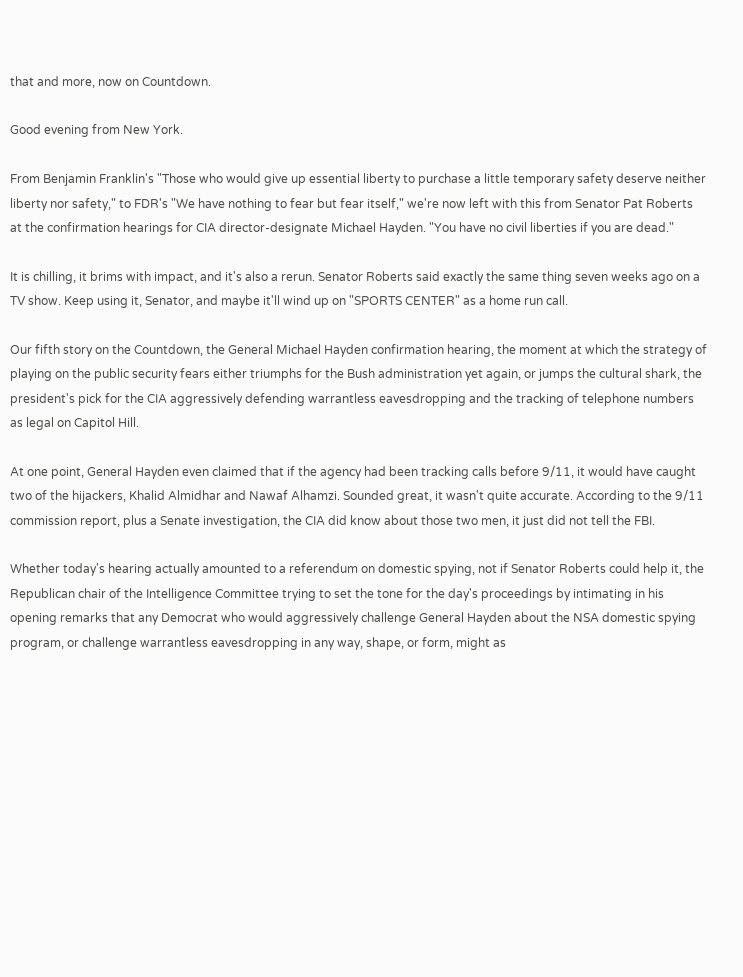that and more, now on Countdown.

Good evening from New York.

From Benjamin Franklin's "Those who would give up essential liberty to purchase a little temporary safety deserve neither liberty nor safety," to FDR's "We have nothing to fear but fear itself," we're now left with this from Senator Pat Roberts at the confirmation hearings for CIA director-designate Michael Hayden. "You have no civil liberties if you are dead."

It is chilling, it brims with impact, and it's also a rerun. Senator Roberts said exactly the same thing seven weeks ago on a TV show. Keep using it, Senator, and maybe it'll wind up on "SPORTS CENTER" as a home run call.

Our fifth story on the Countdown, the General Michael Hayden confirmation hearing, the moment at which the strategy of playing on the public security fears either triumphs for the Bush administration yet again, or jumps the cultural shark, the president's pick for the CIA aggressively defending warrantless eavesdropping and the tracking of telephone numbers as legal on Capitol Hill.

At one point, General Hayden even claimed that if the agency had been tracking calls before 9/11, it would have caught two of the hijackers, Khalid Almidhar and Nawaf Alhamzi. Sounded great, it wasn't quite accurate. According to the 9/11 commission report, plus a Senate investigation, the CIA did know about those two men, it just did not tell the FBI.

Whether today's hearing actually amounted to a referendum on domestic spying, not if Senator Roberts could help it, the Republican chair of the Intelligence Committee trying to set the tone for the day's proceedings by intimating in his opening remarks that any Democrat who would aggressively challenge General Hayden about the NSA domestic spying program, or challenge warrantless eavesdropping in any way, shape, or form, might as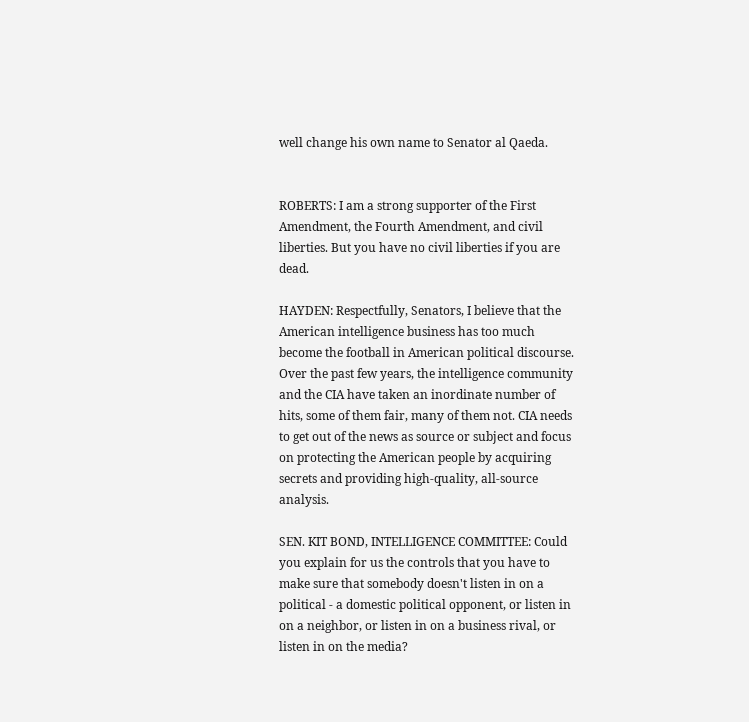well change his own name to Senator al Qaeda.


ROBERTS: I am a strong supporter of the First Amendment, the Fourth Amendment, and civil liberties. But you have no civil liberties if you are dead.

HAYDEN: Respectfully, Senators, I believe that the American intelligence business has too much become the football in American political discourse. Over the past few years, the intelligence community and the CIA have taken an inordinate number of hits, some of them fair, many of them not. CIA needs to get out of the news as source or subject and focus on protecting the American people by acquiring secrets and providing high-quality, all-source analysis.

SEN. KIT BOND, INTELLIGENCE COMMITTEE: Could you explain for us the controls that you have to make sure that somebody doesn't listen in on a political - a domestic political opponent, or listen in on a neighbor, or listen in on a business rival, or listen in on the media?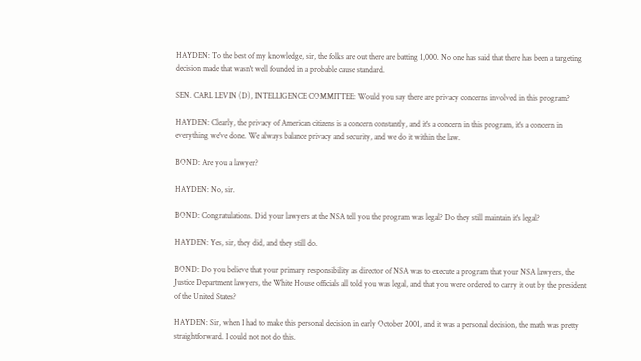HAYDEN: To the best of my knowledge, sir, the folks are out there are batting 1,000. No one has said that there has been a targeting decision made that wasn't well founded in a probable cause standard.

SEN. CARL LEVIN (D), INTELLIGENCE COMMITTEE: Would you say there are privacy concerns involved in this program?

HAYDEN: Clearly, the privacy of American citizens is a concern constantly, and it's a concern in this program, it's a concern in everything we've done. We always balance privacy and security, and we do it within the law.

BOND: Are you a lawyer?

HAYDEN: No, sir.

BOND: Congratulations. Did your lawyers at the NSA tell you the program was legal? Do they still maintain it's legal?

HAYDEN: Yes, sir, they did, and they still do.

BOND: Do you believe that your primary responsibility as director of NSA was to execute a program that your NSA lawyers, the Justice Department lawyers, the White House officials all told you was legal, and that you were ordered to carry it out by the president of the United States?

HAYDEN: Sir, when I had to make this personal decision in early October 2001, and it was a personal decision, the math was pretty straightforward. I could not not do this.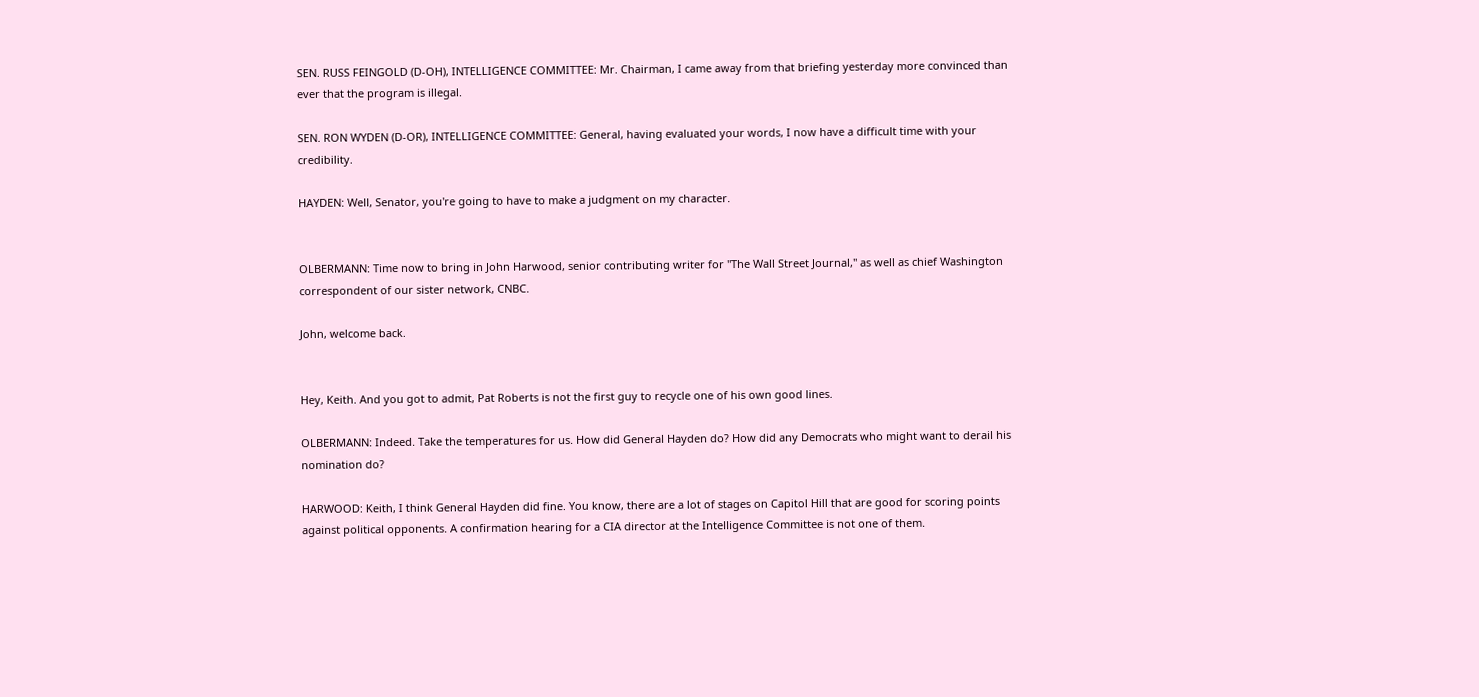SEN. RUSS FEINGOLD (D-OH), INTELLIGENCE COMMITTEE: Mr. Chairman, I came away from that briefing yesterday more convinced than ever that the program is illegal.

SEN. RON WYDEN (D-OR), INTELLIGENCE COMMITTEE: General, having evaluated your words, I now have a difficult time with your credibility.

HAYDEN: Well, Senator, you're going to have to make a judgment on my character.


OLBERMANN: Time now to bring in John Harwood, senior contributing writer for "The Wall Street Journal," as well as chief Washington correspondent of our sister network, CNBC.

John, welcome back.


Hey, Keith. And you got to admit, Pat Roberts is not the first guy to recycle one of his own good lines.

OLBERMANN: Indeed. Take the temperatures for us. How did General Hayden do? How did any Democrats who might want to derail his nomination do?

HARWOOD: Keith, I think General Hayden did fine. You know, there are a lot of stages on Capitol Hill that are good for scoring points against political opponents. A confirmation hearing for a CIA director at the Intelligence Committee is not one of them.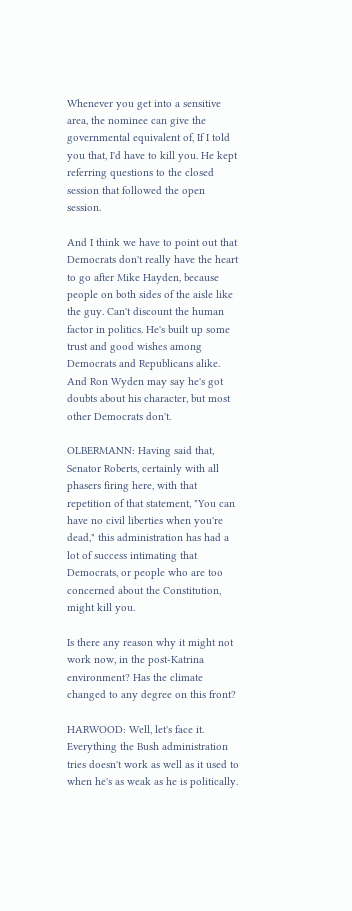Whenever you get into a sensitive area, the nominee can give the governmental equivalent of, If I told you that, I'd have to kill you. He kept referring questions to the closed session that followed the open session.

And I think we have to point out that Democrats don't really have the heart to go after Mike Hayden, because people on both sides of the aisle like the guy. Can't discount the human factor in politics. He's built up some trust and good wishes among Democrats and Republicans alike. And Ron Wyden may say he's got doubts about his character, but most other Democrats don't.

OLBERMANN: Having said that, Senator Roberts, certainly with all phasers firing here, with that repetition of that statement, "You can have no civil liberties when you're dead," this administration has had a lot of success intimating that Democrats, or people who are too concerned about the Constitution, might kill you.

Is there any reason why it might not work now, in the post-Katrina environment? Has the climate changed to any degree on this front?

HARWOOD: Well, let's face it. Everything the Bush administration tries doesn't work as well as it used to when he's as weak as he is politically.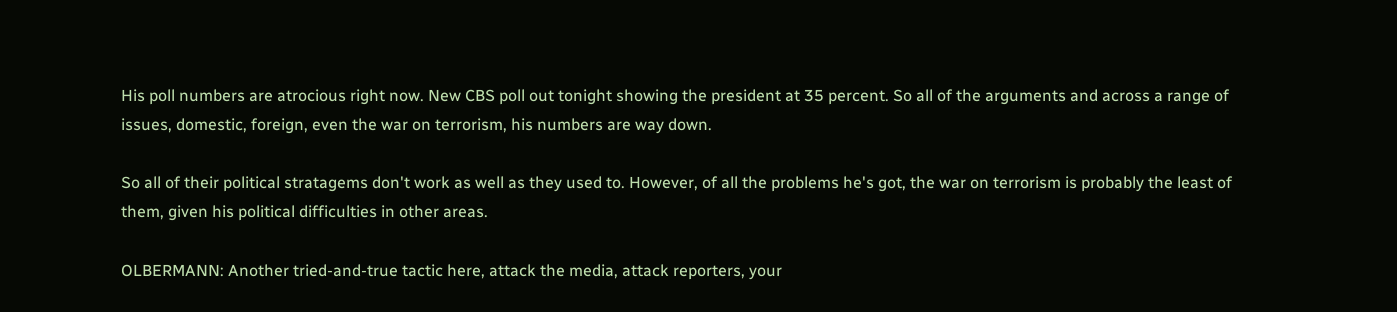His poll numbers are atrocious right now. New CBS poll out tonight showing the president at 35 percent. So all of the arguments and across a range of issues, domestic, foreign, even the war on terrorism, his numbers are way down.

So all of their political stratagems don't work as well as they used to. However, of all the problems he's got, the war on terrorism is probably the least of them, given his political difficulties in other areas.

OLBERMANN: Another tried-and-true tactic here, attack the media, attack reporters, your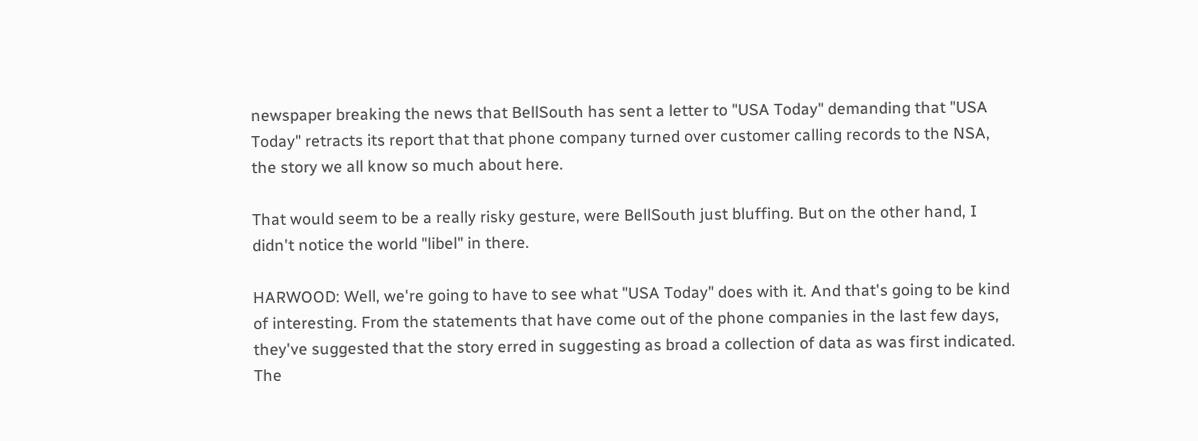newspaper breaking the news that BellSouth has sent a letter to "USA Today" demanding that "USA Today" retracts its report that that phone company turned over customer calling records to the NSA, the story we all know so much about here.

That would seem to be a really risky gesture, were BellSouth just bluffing. But on the other hand, I didn't notice the world "libel" in there.

HARWOOD: Well, we're going to have to see what "USA Today" does with it. And that's going to be kind of interesting. From the statements that have come out of the phone companies in the last few days, they've suggested that the story erred in suggesting as broad a collection of data as was first indicated. The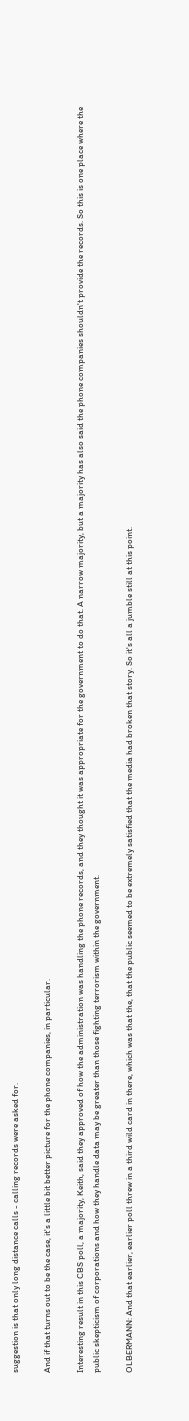suggestion is that only long distance calls - calling records were asked for.

And if that turns out to be the case, it's a little bit better picture for the phone companies, in particular.

Interesting result in this CBS poll, a majority, Keith, said they approved of how the administration was handling the phone records, and they thought it was appropriate for the government to do that. A narrow majority, but a majority has also said the phone companies shouldn't provide the records. So this is one place where the public skepticism of corporations and how they handle data may be greater than those fighting terrorism within the government.

OLBERMANN: And that earlier, earlier poll threw in a third wild card in there, which was that the, that the public seemed to be extremely satisfied that the media had broken that story. So it's all a jumble still at this point.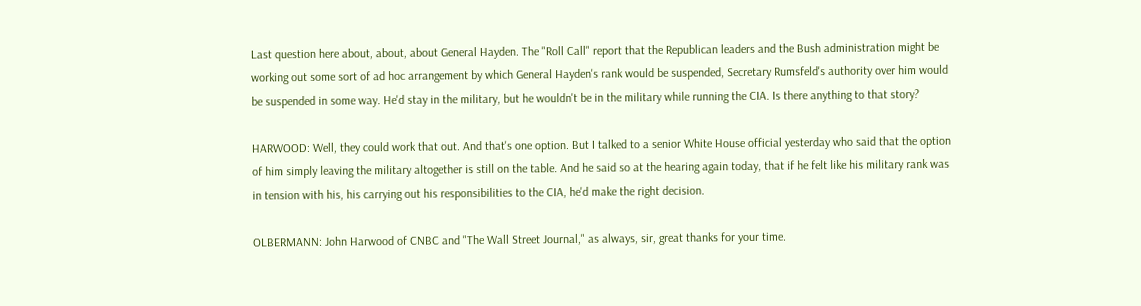Last question here about, about, about General Hayden. The "Roll Call" report that the Republican leaders and the Bush administration might be working out some sort of ad hoc arrangement by which General Hayden's rank would be suspended, Secretary Rumsfeld's authority over him would be suspended in some way. He'd stay in the military, but he wouldn't be in the military while running the CIA. Is there anything to that story?

HARWOOD: Well, they could work that out. And that's one option. But I talked to a senior White House official yesterday who said that the option of him simply leaving the military altogether is still on the table. And he said so at the hearing again today, that if he felt like his military rank was in tension with his, his carrying out his responsibilities to the CIA, he'd make the right decision.

OLBERMANN: John Harwood of CNBC and "The Wall Street Journal," as always, sir, great thanks for your time.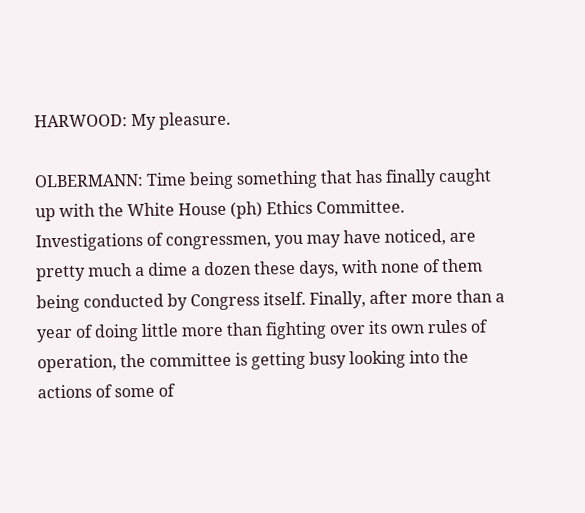HARWOOD: My pleasure.

OLBERMANN: Time being something that has finally caught up with the White House (ph) Ethics Committee. Investigations of congressmen, you may have noticed, are pretty much a dime a dozen these days, with none of them being conducted by Congress itself. Finally, after more than a year of doing little more than fighting over its own rules of operation, the committee is getting busy looking into the actions of some of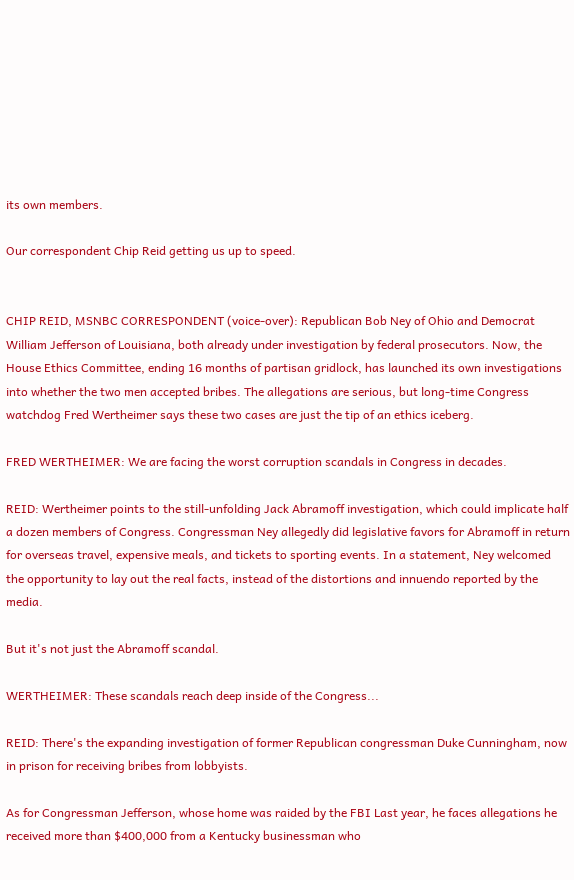its own members.

Our correspondent Chip Reid getting us up to speed.


CHIP REID, MSNBC CORRESPONDENT (voice-over): Republican Bob Ney of Ohio and Democrat William Jefferson of Louisiana, both already under investigation by federal prosecutors. Now, the House Ethics Committee, ending 16 months of partisan gridlock, has launched its own investigations into whether the two men accepted bribes. The allegations are serious, but long-time Congress watchdog Fred Wertheimer says these two cases are just the tip of an ethics iceberg.

FRED WERTHEIMER: We are facing the worst corruption scandals in Congress in decades.

REID: Wertheimer points to the still-unfolding Jack Abramoff investigation, which could implicate half a dozen members of Congress. Congressman Ney allegedly did legislative favors for Abramoff in return for overseas travel, expensive meals, and tickets to sporting events. In a statement, Ney welcomed the opportunity to lay out the real facts, instead of the distortions and innuendo reported by the media.

But it's not just the Abramoff scandal.

WERTHEIMER: These scandals reach deep inside of the Congress...

REID: There's the expanding investigation of former Republican congressman Duke Cunningham, now in prison for receiving bribes from lobbyists.

As for Congressman Jefferson, whose home was raided by the FBI Last year, he faces allegations he received more than $400,000 from a Kentucky businessman who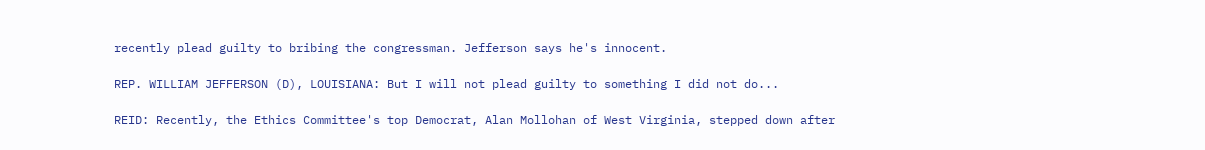recently plead guilty to bribing the congressman. Jefferson says he's innocent.

REP. WILLIAM JEFFERSON (D), LOUISIANA: But I will not plead guilty to something I did not do...

REID: Recently, the Ethics Committee's top Democrat, Alan Mollohan of West Virginia, stepped down after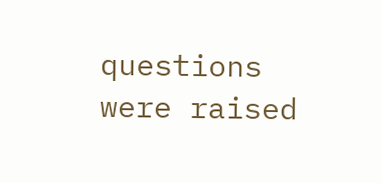questions were raised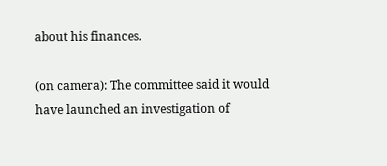about his finances.

(on camera): The committee said it would have launched an investigation of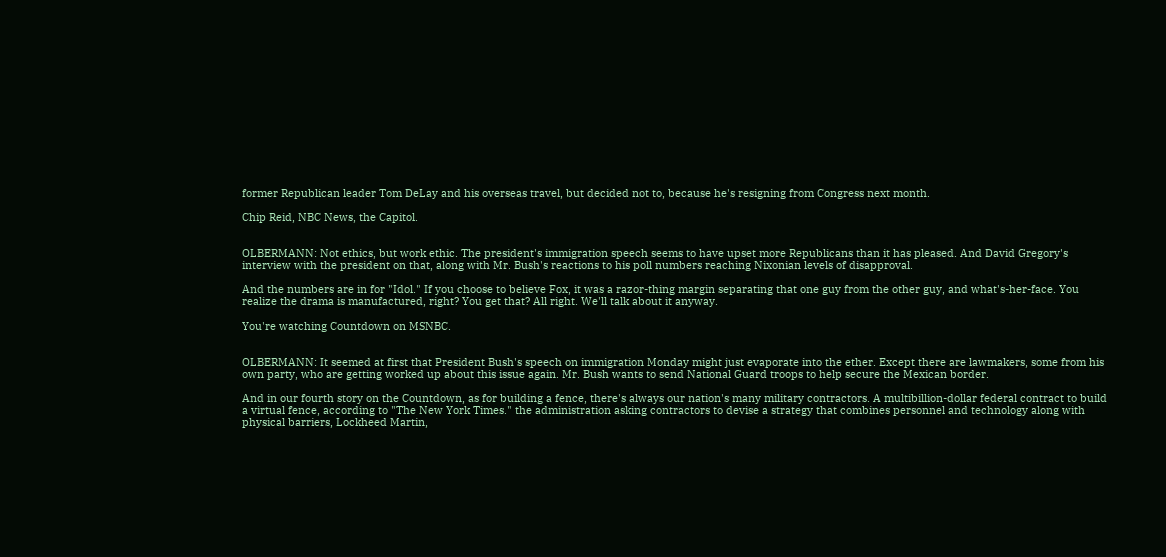former Republican leader Tom DeLay and his overseas travel, but decided not to, because he's resigning from Congress next month.

Chip Reid, NBC News, the Capitol.


OLBERMANN: Not ethics, but work ethic. The president's immigration speech seems to have upset more Republicans than it has pleased. And David Gregory's interview with the president on that, along with Mr. Bush's reactions to his poll numbers reaching Nixonian levels of disapproval.

And the numbers are in for "Idol." If you choose to believe Fox, it was a razor-thing margin separating that one guy from the other guy, and what's-her-face. You realize the drama is manufactured, right? You get that? All right. We'll talk about it anyway.

You're watching Countdown on MSNBC.


OLBERMANN: It seemed at first that President Bush's speech on immigration Monday might just evaporate into the ether. Except there are lawmakers, some from his own party, who are getting worked up about this issue again. Mr. Bush wants to send National Guard troops to help secure the Mexican border.

And in our fourth story on the Countdown, as for building a fence, there's always our nation's many military contractors. A multibillion-dollar federal contract to build a virtual fence, according to "The New York Times." the administration asking contractors to devise a strategy that combines personnel and technology along with physical barriers, Lockheed Martin,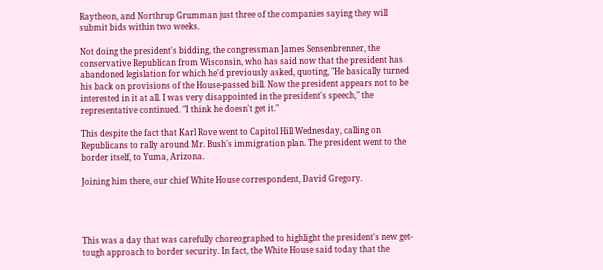Raytheon, and Northrup Grumman just three of the companies saying they will submit bids within two weeks.

Not doing the president's bidding, the congressman James Sensenbrenner, the conservative Republican from Wisconsin, who has said now that the president has abandoned legislation for which he'd previously asked, quoting, "He basically turned his back on provisions of the House-passed bill. Now the president appears not to be interested in it at all. I was very disappointed in the president's speech," the representative continued. "I think he doesn't get it."

This despite the fact that Karl Rove went to Capitol Hill Wednesday, calling on Republicans to rally around Mr. Bush's immigration plan. The president went to the border itself, to Yuma, Arizona.

Joining him there, our chief White House correspondent, David Gregory.




This was a day that was carefully choreographed to highlight the president's new get-tough approach to border security. In fact, the White House said today that the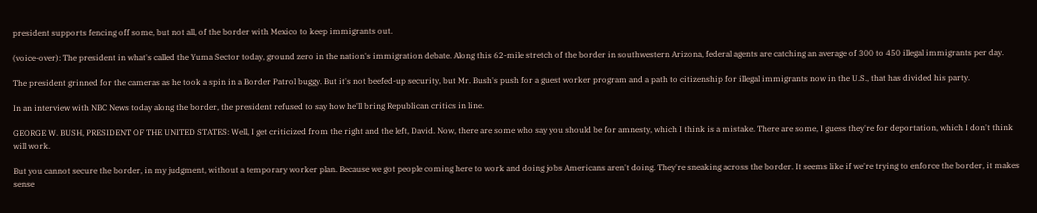president supports fencing off some, but not all, of the border with Mexico to keep immigrants out.

(voice-over): The president in what's called the Yuma Sector today, ground zero in the nation's immigration debate. Along this 62-mile stretch of the border in southwestern Arizona, federal agents are catching an average of 300 to 450 illegal immigrants per day.

The president grinned for the cameras as he took a spin in a Border Patrol buggy. But it's not beefed-up security, but Mr. Bush's push for a guest worker program and a path to citizenship for illegal immigrants now in the U.S., that has divided his party.

In an interview with NBC News today along the border, the president refused to say how he'll bring Republican critics in line.

GEORGE W. BUSH, PRESIDENT OF THE UNITED STATES: Well, I get criticized from the right and the left, David. Now, there are some who say you should be for amnesty, which I think is a mistake. There are some, I guess they're for deportation, which I don't think will work.

But you cannot secure the border, in my judgment, without a temporary worker plan. Because we got people coming here to work and doing jobs Americans aren't doing. They're sneaking across the border. It seems like if we're trying to enforce the border, it makes sense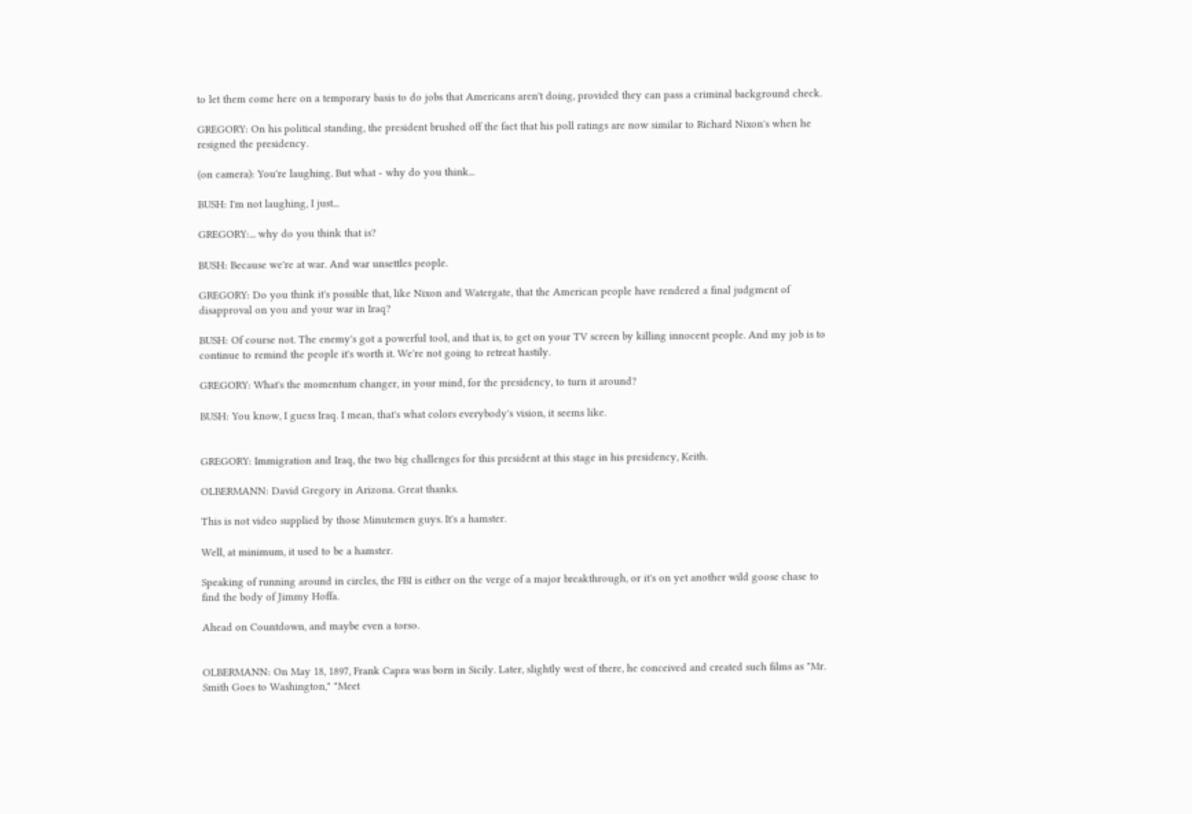to let them come here on a temporary basis to do jobs that Americans aren't doing, provided they can pass a criminal background check.

GREGORY: On his political standing, the president brushed off the fact that his poll ratings are now similar to Richard Nixon's when he resigned the presidency.

(on camera): You're laughing. But what - why do you think...

BUSH: I'm not laughing, I just...

GREGORY:... why do you think that is?

BUSH: Because we're at war. And war unsettles people.

GREGORY: Do you think it's possible that, like Nixon and Watergate, that the American people have rendered a final judgment of disapproval on you and your war in Iraq?

BUSH: Of course not. The enemy's got a powerful tool, and that is, to get on your TV screen by killing innocent people. And my job is to continue to remind the people it's worth it. We're not going to retreat hastily.

GREGORY: What's the momentum changer, in your mind, for the presidency, to turn it around?

BUSH: You know, I guess Iraq. I mean, that's what colors everybody's vision, it seems like.


GREGORY: Immigration and Iraq, the two big challenges for this president at this stage in his presidency, Keith.

OLBERMANN: David Gregory in Arizona. Great thanks.

This is not video supplied by those Minutemen guys. It's a hamster.

Well, at minimum, it used to be a hamster.

Speaking of running around in circles, the FBI is either on the verge of a major breakthrough, or it's on yet another wild goose chase to find the body of Jimmy Hoffa.

Ahead on Countdown, and maybe even a torso.


OLBERMANN: On May 18, 1897, Frank Capra was born in Sicily. Later, slightly west of there, he conceived and created such films as "Mr. Smith Goes to Washington," "Meet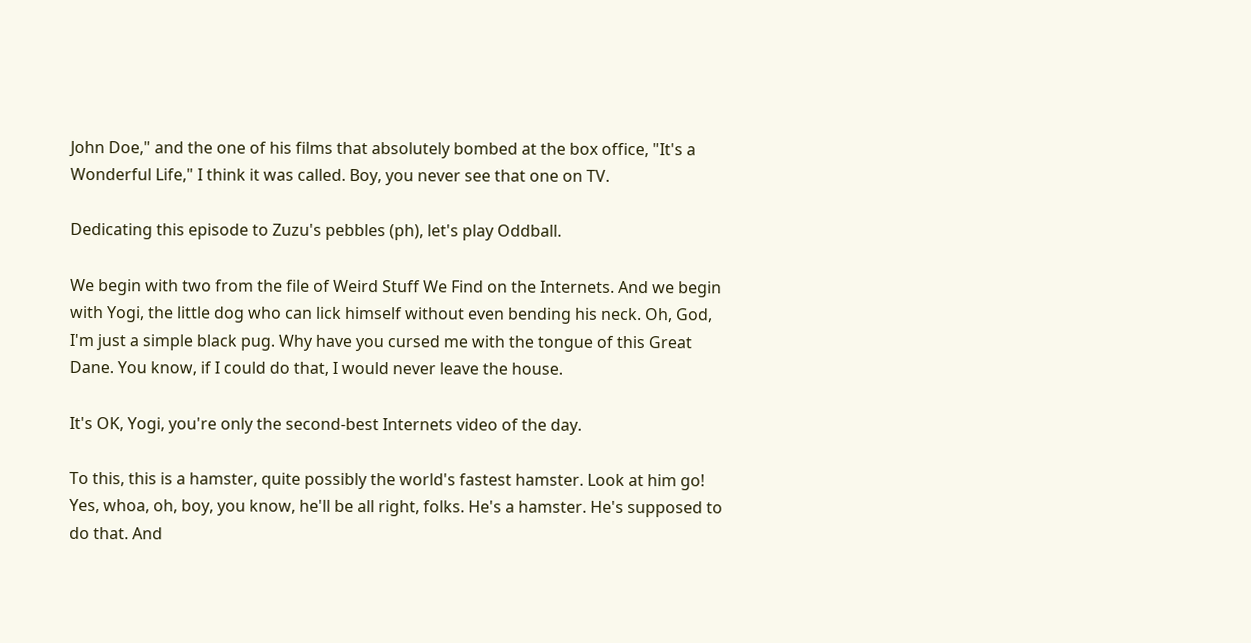John Doe," and the one of his films that absolutely bombed at the box office, "It's a Wonderful Life," I think it was called. Boy, you never see that one on TV.

Dedicating this episode to Zuzu's pebbles (ph), let's play Oddball.

We begin with two from the file of Weird Stuff We Find on the Internets. And we begin with Yogi, the little dog who can lick himself without even bending his neck. Oh, God, I'm just a simple black pug. Why have you cursed me with the tongue of this Great Dane. You know, if I could do that, I would never leave the house.

It's OK, Yogi, you're only the second-best Internets video of the day.

To this, this is a hamster, quite possibly the world's fastest hamster. Look at him go! Yes, whoa, oh, boy, you know, he'll be all right, folks. He's a hamster. He's supposed to do that. And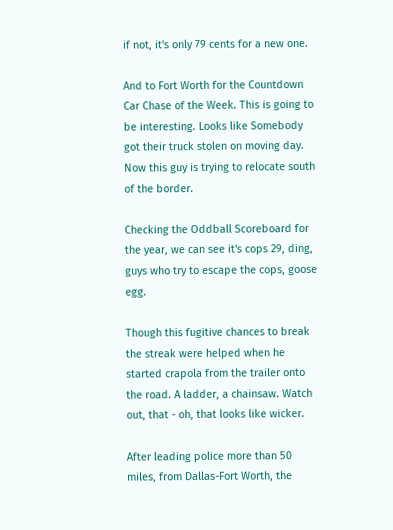if not, it's only 79 cents for a new one.

And to Fort Worth for the Countdown Car Chase of the Week. This is going to be interesting. Looks like Somebody got their truck stolen on moving day. Now this guy is trying to relocate south of the border.

Checking the Oddball Scoreboard for the year, we can see it's cops 29, ding, guys who try to escape the cops, goose egg.

Though this fugitive chances to break the streak were helped when he started crapola from the trailer onto the road. A ladder, a chainsaw. Watch out, that - oh, that looks like wicker.

After leading police more than 50 miles, from Dallas-Fort Worth, the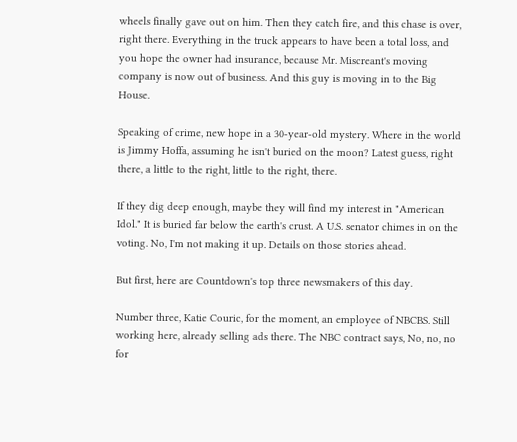wheels finally gave out on him. Then they catch fire, and this chase is over, right there. Everything in the truck appears to have been a total loss, and you hope the owner had insurance, because Mr. Miscreant's moving company is now out of business. And this guy is moving in to the Big House.

Speaking of crime, new hope in a 30-year-old mystery. Where in the world is Jimmy Hoffa, assuming he isn't buried on the moon? Latest guess, right there, a little to the right, little to the right, there.

If they dig deep enough, maybe they will find my interest in "American Idol." It is buried far below the earth's crust. A U.S. senator chimes in on the voting. No, I'm not making it up. Details on those stories ahead.

But first, here are Countdown's top three newsmakers of this day.

Number three, Katie Couric, for the moment, an employee of NBCBS. Still working here, already selling ads there. The NBC contract says, No, no, no for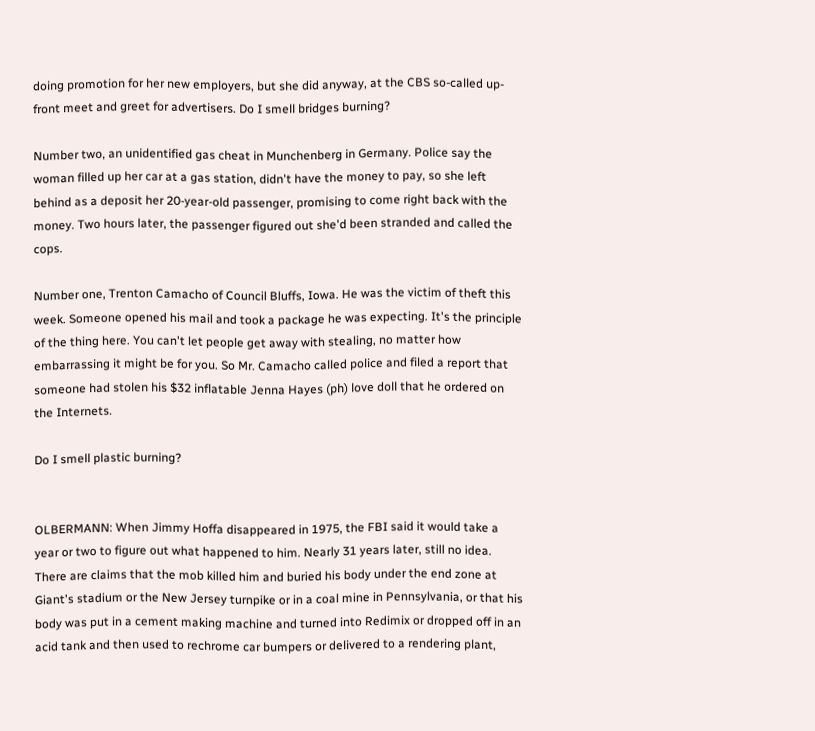doing promotion for her new employers, but she did anyway, at the CBS so-called up-front meet and greet for advertisers. Do I smell bridges burning?

Number two, an unidentified gas cheat in Munchenberg in Germany. Police say the woman filled up her car at a gas station, didn't have the money to pay, so she left behind as a deposit her 20-year-old passenger, promising to come right back with the money. Two hours later, the passenger figured out she'd been stranded and called the cops.

Number one, Trenton Camacho of Council Bluffs, Iowa. He was the victim of theft this week. Someone opened his mail and took a package he was expecting. It's the principle of the thing here. You can't let people get away with stealing, no matter how embarrassing it might be for you. So Mr. Camacho called police and filed a report that someone had stolen his $32 inflatable Jenna Hayes (ph) love doll that he ordered on the Internets.

Do I smell plastic burning?


OLBERMANN: When Jimmy Hoffa disappeared in 1975, the FBI said it would take a year or two to figure out what happened to him. Nearly 31 years later, still no idea. There are claims that the mob killed him and buried his body under the end zone at Giant's stadium or the New Jersey turnpike or in a coal mine in Pennsylvania, or that his body was put in a cement making machine and turned into Redimix or dropped off in an acid tank and then used to rechrome car bumpers or delivered to a rendering plant,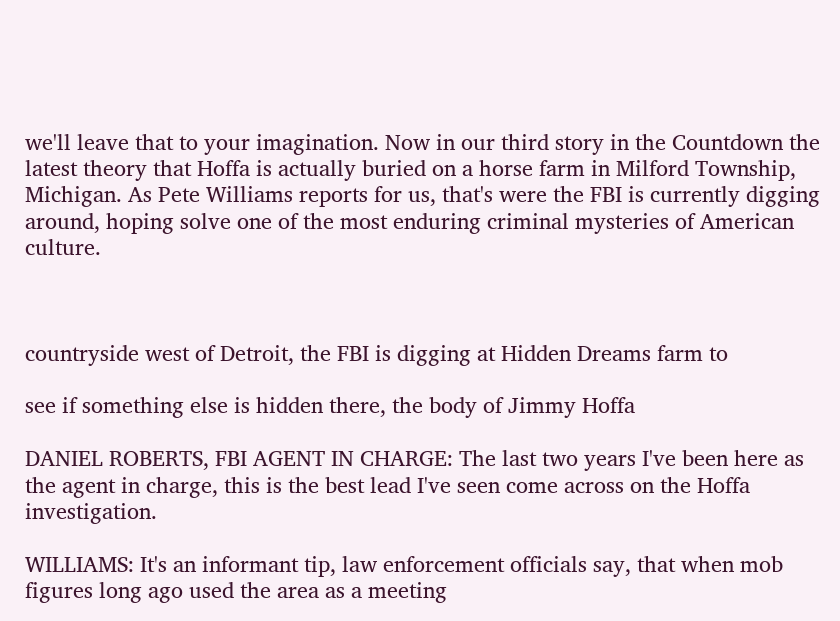we'll leave that to your imagination. Now in our third story in the Countdown the latest theory that Hoffa is actually buried on a horse farm in Milford Township, Michigan. As Pete Williams reports for us, that's were the FBI is currently digging around, hoping solve one of the most enduring criminal mysteries of American culture.



countryside west of Detroit, the FBI is digging at Hidden Dreams farm to

see if something else is hidden there, the body of Jimmy Hoffa

DANIEL ROBERTS, FBI AGENT IN CHARGE: The last two years I've been here as the agent in charge, this is the best lead I've seen come across on the Hoffa investigation.

WILLIAMS: It's an informant tip, law enforcement officials say, that when mob figures long ago used the area as a meeting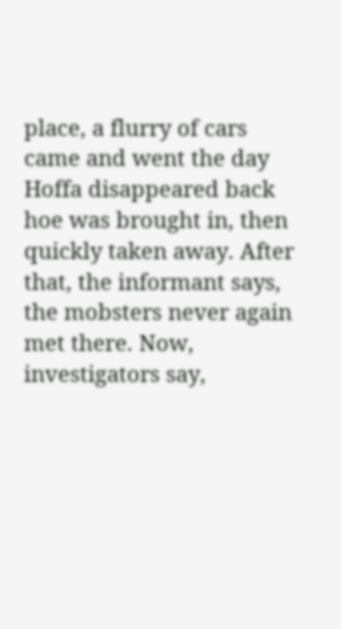place, a flurry of cars came and went the day Hoffa disappeared back hoe was brought in, then quickly taken away. After that, the informant says, the mobsters never again met there. Now, investigators say,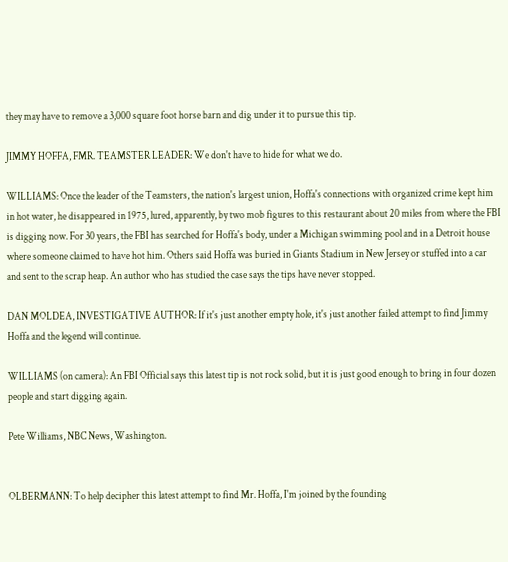they may have to remove a 3,000 square foot horse barn and dig under it to pursue this tip.

JIMMY HOFFA, FMR. TEAMSTER LEADER: We don't have to hide for what we do.

WILLIAMS: Once the leader of the Teamsters, the nation's largest union, Hoffa's connections with organized crime kept him in hot water, he disappeared in 1975, lured, apparently, by two mob figures to this restaurant about 20 miles from where the FBI is digging now. For 30 years, the FBI has searched for Hoffa's body, under a Michigan swimming pool and in a Detroit house where someone claimed to have hot him. Others said Hoffa was buried in Giants Stadium in New Jersey or stuffed into a car and sent to the scrap heap. An author who has studied the case says the tips have never stopped.

DAN MOLDEA, INVESTIGATIVE AUTHOR: If it's just another empty hole, it's just another failed attempt to find Jimmy Hoffa and the legend will continue.

WILLIAMS (on camera): An FBI Official says this latest tip is not rock solid, but it is just good enough to bring in four dozen people and start digging again.

Pete Williams, NBC News, Washington.


OLBERMANN: To help decipher this latest attempt to find Mr. Hoffa, I'm joined by the founding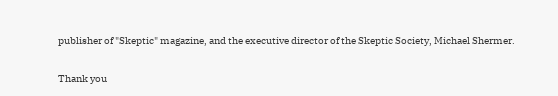publisher of "Skeptic" magazine, and the executive director of the Skeptic Society, Michael Shermer.

Thank you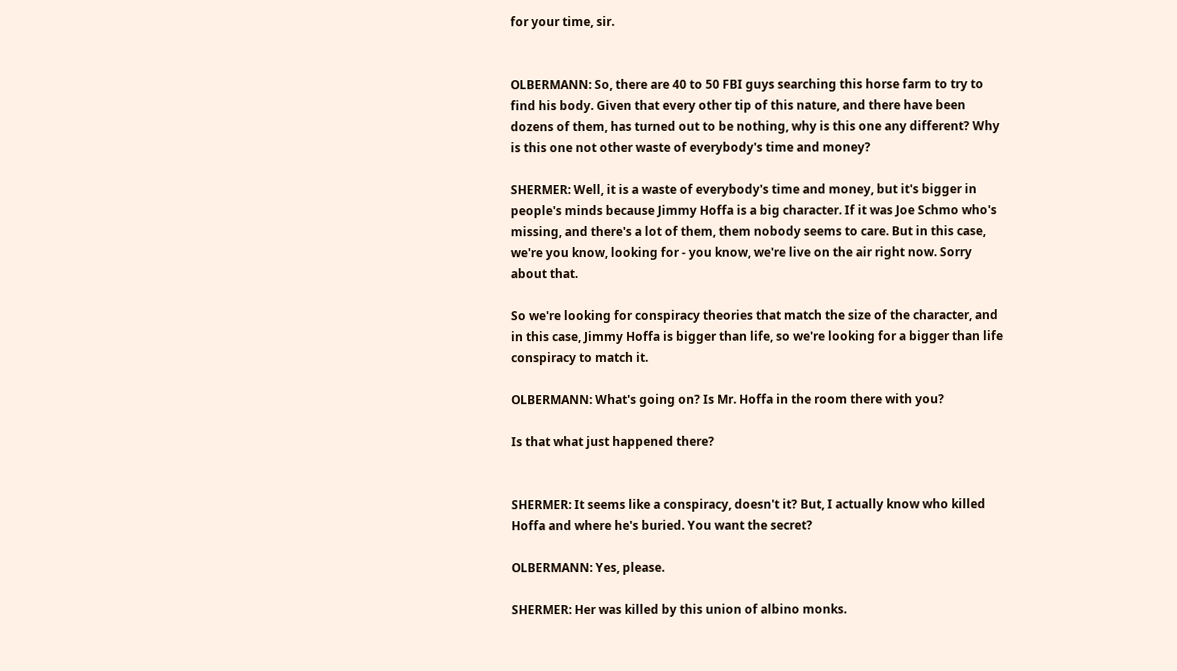for your time, sir.


OLBERMANN: So, there are 40 to 50 FBI guys searching this horse farm to try to find his body. Given that every other tip of this nature, and there have been dozens of them, has turned out to be nothing, why is this one any different? Why is this one not other waste of everybody's time and money?

SHERMER: Well, it is a waste of everybody's time and money, but it's bigger in people's minds because Jimmy Hoffa is a big character. If it was Joe Schmo who's missing, and there's a lot of them, them nobody seems to care. But in this case, we're you know, looking for - you know, we're live on the air right now. Sorry about that.

So we're looking for conspiracy theories that match the size of the character, and in this case, Jimmy Hoffa is bigger than life, so we're looking for a bigger than life conspiracy to match it.

OLBERMANN: What's going on? Is Mr. Hoffa in the room there with you?

Is that what just happened there?


SHERMER: It seems like a conspiracy, doesn't it? But, I actually know who killed Hoffa and where he's buried. You want the secret?

OLBERMANN: Yes, please.

SHERMER: Her was killed by this union of albino monks.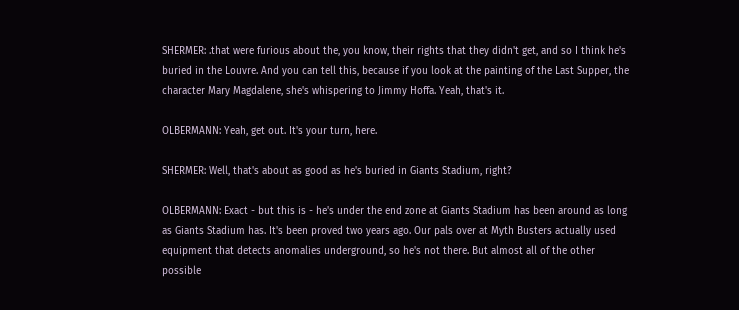SHERMER: .that were furious about the, you know, their rights that they didn't get, and so I think he's buried in the Louvre. And you can tell this, because if you look at the painting of the Last Supper, the character Mary Magdalene, she's whispering to Jimmy Hoffa. Yeah, that's it.

OLBERMANN: Yeah, get out. It's your turn, here.

SHERMER: Well, that's about as good as he's buried in Giants Stadium, right?

OLBERMANN: Exact - but this is - he's under the end zone at Giants Stadium has been around as long as Giants Stadium has. It's been proved two years ago. Our pals over at Myth Busters actually used equipment that detects anomalies underground, so he's not there. But almost all of the other possible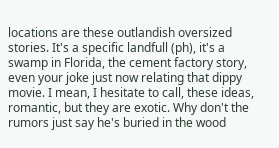locations are these outlandish oversized stories. It's a specific landfull (ph), it's a swamp in Florida, the cement factory story, even your joke just now relating that dippy movie. I mean, I hesitate to call, these ideas, romantic, but they are exotic. Why don't the rumors just say he's buried in the wood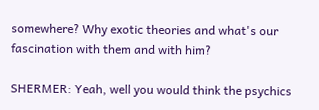somewhere? Why exotic theories and what's our fascination with them and with him?

SHERMER: Yeah, well you would think the psychics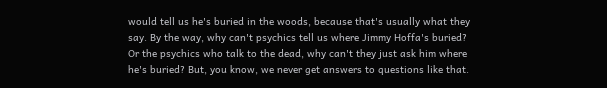would tell us he's buried in the woods, because that's usually what they say. By the way, why can't psychics tell us where Jimmy Hoffa's buried? Or the psychics who talk to the dead, why can't they just ask him where he's buried? But, you know, we never get answers to questions like that.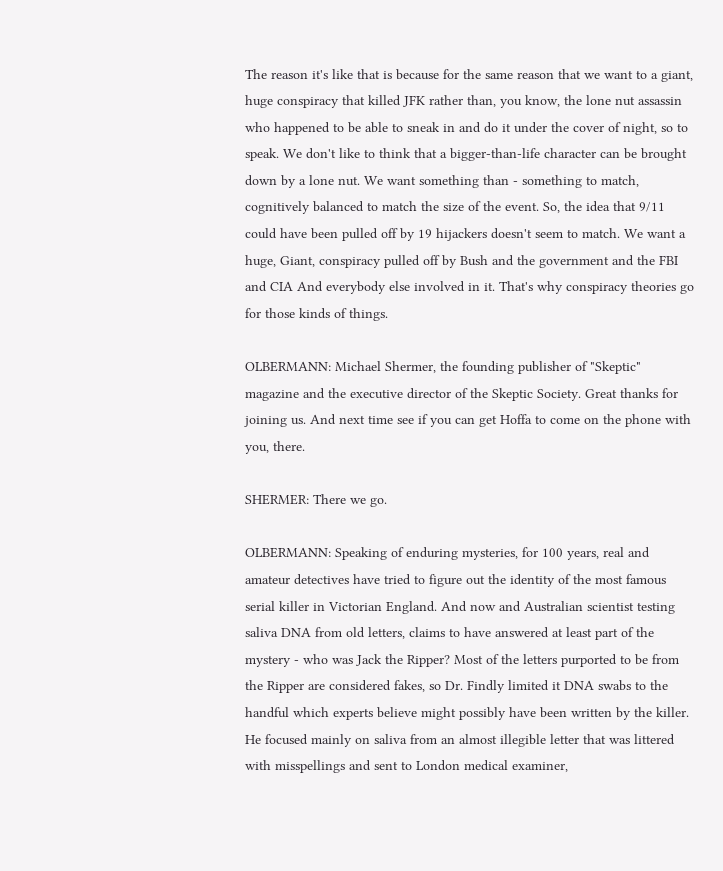The reason it's like that is because for the same reason that we want to a giant, huge conspiracy that killed JFK rather than, you know, the lone nut assassin who happened to be able to sneak in and do it under the cover of night, so to speak. We don't like to think that a bigger-than-life character can be brought down by a lone nut. We want something than - something to match, cognitively balanced to match the size of the event. So, the idea that 9/11 could have been pulled off by 19 hijackers doesn't seem to match. We want a huge, Giant, conspiracy pulled off by Bush and the government and the FBI and CIA And everybody else involved in it. That's why conspiracy theories go for those kinds of things.

OLBERMANN: Michael Shermer, the founding publisher of "Skeptic" magazine and the executive director of the Skeptic Society. Great thanks for joining us. And next time see if you can get Hoffa to come on the phone with you, there.

SHERMER: There we go.

OLBERMANN: Speaking of enduring mysteries, for 100 years, real and amateur detectives have tried to figure out the identity of the most famous serial killer in Victorian England. And now and Australian scientist testing saliva DNA from old letters, claims to have answered at least part of the mystery - who was Jack the Ripper? Most of the letters purported to be from the Ripper are considered fakes, so Dr. Findly limited it DNA swabs to the handful which experts believe might possibly have been written by the killer. He focused mainly on saliva from an almost illegible letter that was littered with misspellings and sent to London medical examiner,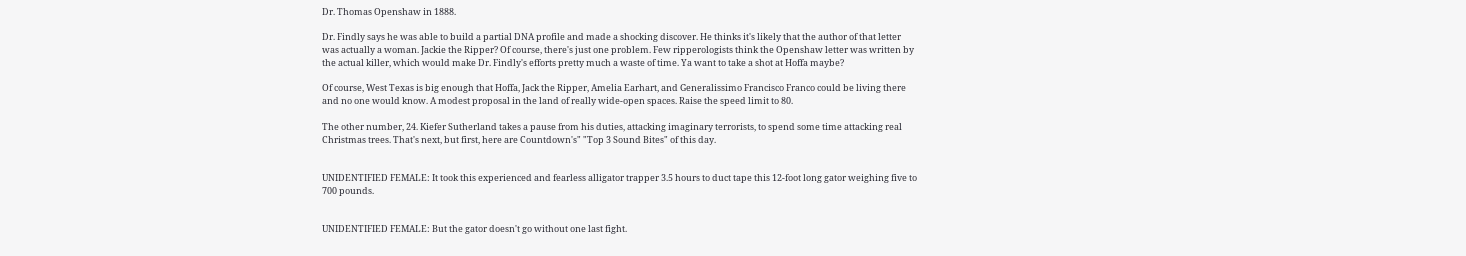Dr. Thomas Openshaw in 1888.

Dr. Findly says he was able to build a partial DNA profile and made a shocking discover. He thinks it's likely that the author of that letter was actually a woman. Jackie the Ripper? Of course, there's just one problem. Few ripperologists think the Openshaw letter was written by the actual killer, which would make Dr. Findly's efforts pretty much a waste of time. Ya want to take a shot at Hoffa maybe?

Of course, West Texas is big enough that Hoffa, Jack the Ripper, Amelia Earhart, and Generalissimo Francisco Franco could be living there and no one would know. A modest proposal in the land of really wide-open spaces. Raise the speed limit to 80.

The other number, 24. Kiefer Sutherland takes a pause from his duties, attacking imaginary terrorists, to spend some time attacking real Christmas trees. That's next, but first, here are Countdown's" "Top 3 Sound Bites" of this day.


UNIDENTIFIED FEMALE: It took this experienced and fearless alligator trapper 3.5 hours to duct tape this 12-foot long gator weighing five to 700 pounds.


UNIDENTIFIED FEMALE: But the gator doesn't go without one last fight.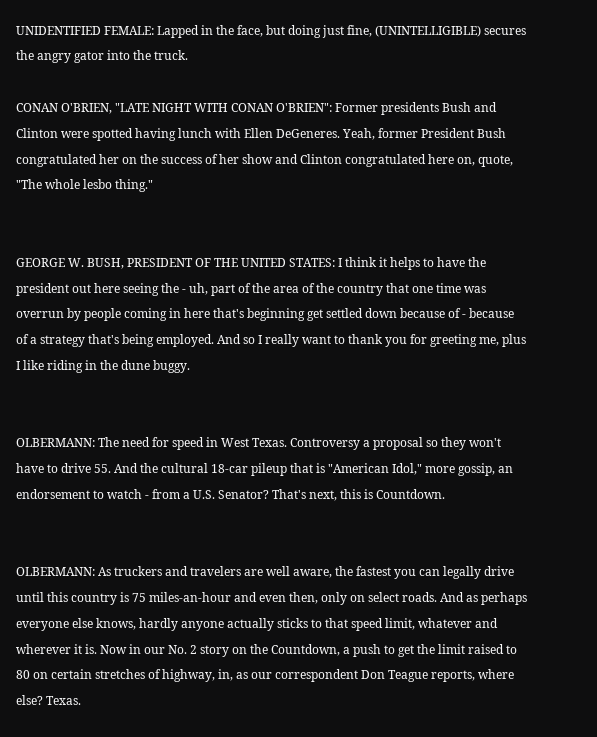UNIDENTIFIED FEMALE: Lapped in the face, but doing just fine, (UNINTELLIGIBLE) secures the angry gator into the truck.

CONAN O'BRIEN, "LATE NIGHT WITH CONAN O'BRIEN": Former presidents Bush and Clinton were spotted having lunch with Ellen DeGeneres. Yeah, former President Bush congratulated her on the success of her show and Clinton congratulated here on, quote, "The whole lesbo thing."


GEORGE W. BUSH, PRESIDENT OF THE UNITED STATES: I think it helps to have the president out here seeing the - uh, part of the area of the country that one time was overrun by people coming in here that's beginning get settled down because of - because of a strategy that's being employed. And so I really want to thank you for greeting me, plus I like riding in the dune buggy.


OLBERMANN: The need for speed in West Texas. Controversy a proposal so they won't have to drive 55. And the cultural 18-car pileup that is "American Idol," more gossip, an endorsement to watch - from a U.S. Senator? That's next, this is Countdown.


OLBERMANN: As truckers and travelers are well aware, the fastest you can legally drive until this country is 75 miles-an-hour and even then, only on select roads. And as perhaps everyone else knows, hardly anyone actually sticks to that speed limit, whatever and wherever it is. Now in our No. 2 story on the Countdown, a push to get the limit raised to 80 on certain stretches of highway, in, as our correspondent Don Teague reports, where else? Texas.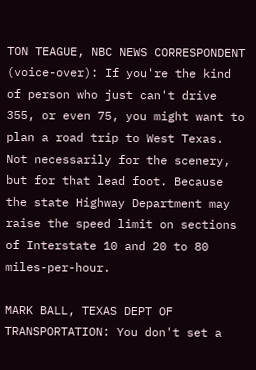TON TEAGUE, NBC NEWS CORRESPONDENT (voice-over): If you're the kind of person who just can't drive 355, or even 75, you might want to plan a road trip to West Texas. Not necessarily for the scenery, but for that lead foot. Because the state Highway Department may raise the speed limit on sections of Interstate 10 and 20 to 80 miles-per-hour.

MARK BALL, TEXAS DEPT OF TRANSPORTATION: You don't set a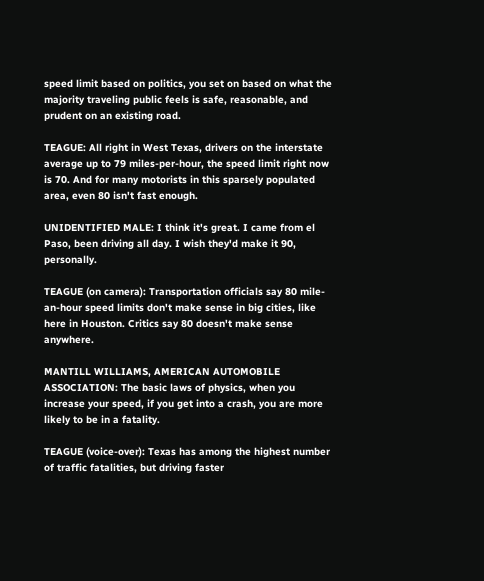speed limit based on politics, you set on based on what the majority traveling public feels is safe, reasonable, and prudent on an existing road.

TEAGUE: All right in West Texas, drivers on the interstate average up to 79 miles-per-hour, the speed limit right now is 70. And for many motorists in this sparsely populated area, even 80 isn't fast enough.

UNIDENTIFIED MALE: I think it's great. I came from el Paso, been driving all day. I wish they'd make it 90, personally.

TEAGUE (on camera): Transportation officials say 80 mile- an-hour speed limits don't make sense in big cities, like here in Houston. Critics say 80 doesn't make sense anywhere.

MANTILL WILLIAMS, AMERICAN AUTOMOBILE ASSOCIATION: The basic laws of physics, when you increase your speed, if you get into a crash, you are more likely to be in a fatality.

TEAGUE (voice-over): Texas has among the highest number of traffic fatalities, but driving faster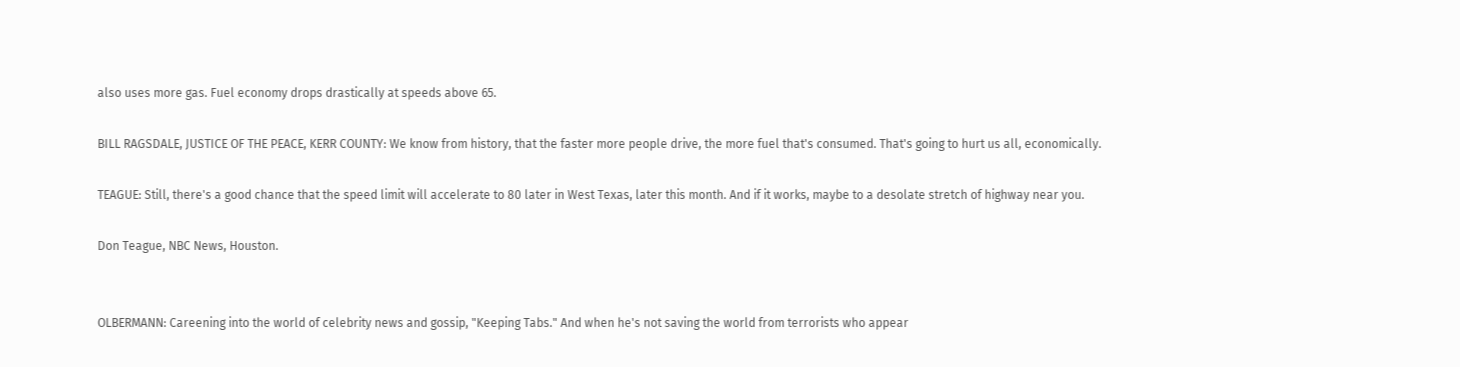also uses more gas. Fuel economy drops drastically at speeds above 65.

BILL RAGSDALE, JUSTICE OF THE PEACE, KERR COUNTY: We know from history, that the faster more people drive, the more fuel that's consumed. That's going to hurt us all, economically.

TEAGUE: Still, there's a good chance that the speed limit will accelerate to 80 later in West Texas, later this month. And if it works, maybe to a desolate stretch of highway near you.

Don Teague, NBC News, Houston.


OLBERMANN: Careening into the world of celebrity news and gossip, "Keeping Tabs." And when he's not saving the world from terrorists who appear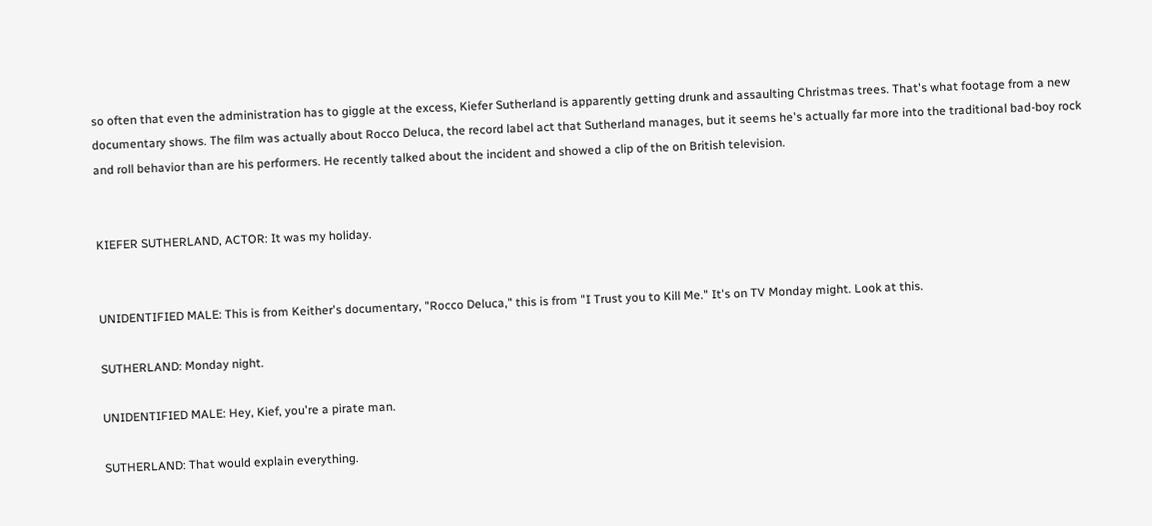so often that even the administration has to giggle at the excess, Kiefer Sutherland is apparently getting drunk and assaulting Christmas trees. That's what footage from a new documentary shows. The film was actually about Rocco Deluca, the record label act that Sutherland manages, but it seems he's actually far more into the traditional bad-boy rock and roll behavior than are his performers. He recently talked about the incident and showed a clip of the on British television.


KIEFER SUTHERLAND, ACTOR: It was my holiday.


UNIDENTIFIED MALE: This is from Keither's documentary, "Rocco Deluca," this is from "I Trust you to Kill Me." It's on TV Monday might. Look at this.

SUTHERLAND: Monday night.

UNIDENTIFIED MALE: Hey, Kief, you're a pirate man.

SUTHERLAND: That would explain everything.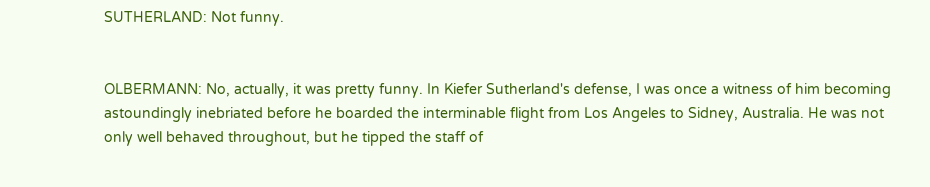SUTHERLAND: Not funny.


OLBERMANN: No, actually, it was pretty funny. In Kiefer Sutherland's defense, I was once a witness of him becoming astoundingly inebriated before he boarded the interminable flight from Los Angeles to Sidney, Australia. He was not only well behaved throughout, but he tipped the staff of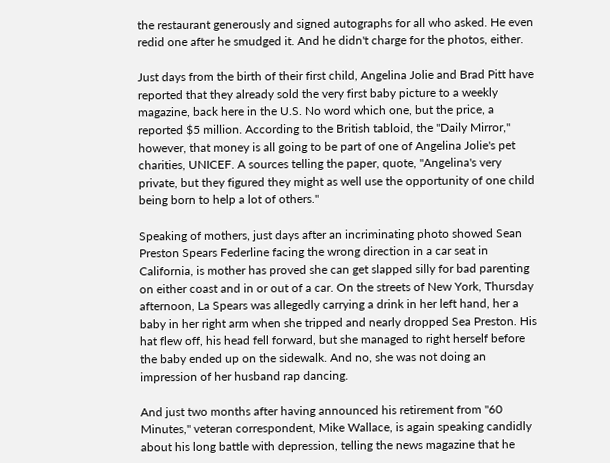the restaurant generously and signed autographs for all who asked. He even redid one after he smudged it. And he didn't charge for the photos, either.

Just days from the birth of their first child, Angelina Jolie and Brad Pitt have reported that they already sold the very first baby picture to a weekly magazine, back here in the U.S. No word which one, but the price, a reported $5 million. According to the British tabloid, the "Daily Mirror," however, that money is all going to be part of one of Angelina Jolie's pet charities, UNICEF. A sources telling the paper, quote, "Angelina's very private, but they figured they might as well use the opportunity of one child being born to help a lot of others."

Speaking of mothers, just days after an incriminating photo showed Sean Preston Spears Federline facing the wrong direction in a car seat in California, is mother has proved she can get slapped silly for bad parenting on either coast and in or out of a car. On the streets of New York, Thursday afternoon, La Spears was allegedly carrying a drink in her left hand, her a baby in her right arm when she tripped and nearly dropped Sea Preston. His hat flew off, his head fell forward, but she managed to right herself before the baby ended up on the sidewalk. And no, she was not doing an impression of her husband rap dancing.

And just two months after having announced his retirement from "60 Minutes," veteran correspondent, Mike Wallace, is again speaking candidly about his long battle with depression, telling the news magazine that he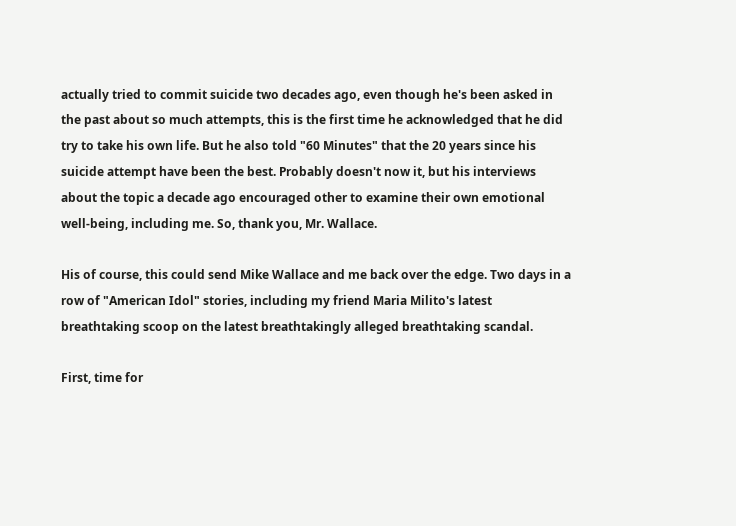actually tried to commit suicide two decades ago, even though he's been asked in the past about so much attempts, this is the first time he acknowledged that he did try to take his own life. But he also told "60 Minutes" that the 20 years since his suicide attempt have been the best. Probably doesn't now it, but his interviews about the topic a decade ago encouraged other to examine their own emotional well-being, including me. So, thank you, Mr. Wallace.

His of course, this could send Mike Wallace and me back over the edge. Two days in a row of "American Idol" stories, including my friend Maria Milito's latest breathtaking scoop on the latest breathtakingly alleged breathtaking scandal.

First, time for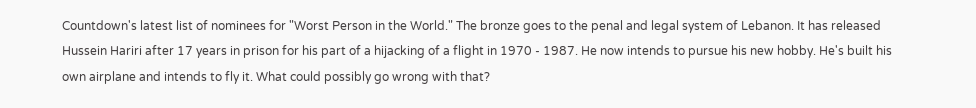Countdown's latest list of nominees for "Worst Person in the World." The bronze goes to the penal and legal system of Lebanon. It has released Hussein Hariri after 17 years in prison for his part of a hijacking of a flight in 1970 - 1987. He now intends to pursue his new hobby. He's built his own airplane and intends to fly it. What could possibly go wrong with that?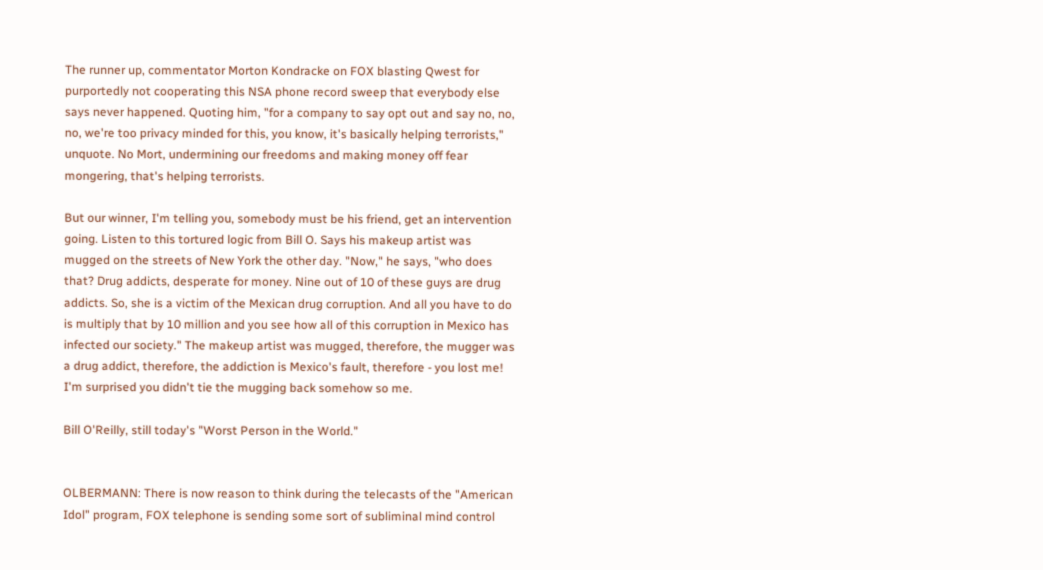The runner up, commentator Morton Kondracke on FOX blasting Qwest for purportedly not cooperating this NSA phone record sweep that everybody else says never happened. Quoting him, "for a company to say opt out and say no, no, no, we're too privacy minded for this, you know, it's basically helping terrorists," unquote. No Mort, undermining our freedoms and making money off fear mongering, that's helping terrorists.

But our winner, I'm telling you, somebody must be his friend, get an intervention going. Listen to this tortured logic from Bill O. Says his makeup artist was mugged on the streets of New York the other day. "Now," he says, "who does that? Drug addicts, desperate for money. Nine out of 10 of these guys are drug addicts. So, she is a victim of the Mexican drug corruption. And all you have to do is multiply that by 10 million and you see how all of this corruption in Mexico has infected our society." The makeup artist was mugged, therefore, the mugger was a drug addict, therefore, the addiction is Mexico's fault, therefore - you lost me! I'm surprised you didn't tie the mugging back somehow so me.

Bill O'Reilly, still today's "Worst Person in the World."


OLBERMANN: There is now reason to think during the telecasts of the "American Idol" program, FOX telephone is sending some sort of subliminal mind control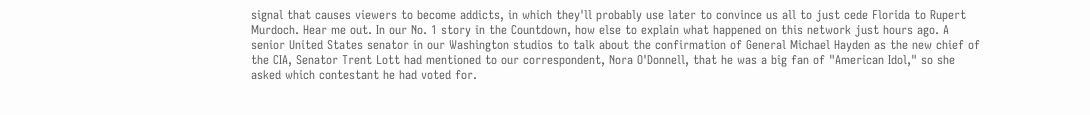signal that causes viewers to become addicts, in which they'll probably use later to convince us all to just cede Florida to Rupert Murdoch. Hear me out. In our No. 1 story in the Countdown, how else to explain what happened on this network just hours ago. A senior United States senator in our Washington studios to talk about the confirmation of General Michael Hayden as the new chief of the CIA, Senator Trent Lott had mentioned to our correspondent, Nora O'Donnell, that he was a big fan of "American Idol," so she asked which contestant he had voted for.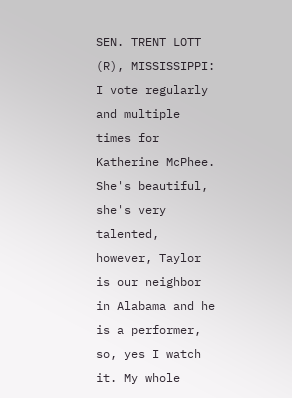SEN. TRENT LOTT (R), MISSISSIPPI: I vote regularly and multiple times for Katherine McPhee. She's beautiful, she's very talented, however, Taylor is our neighbor in Alabama and he is a performer, so, yes I watch it. My whole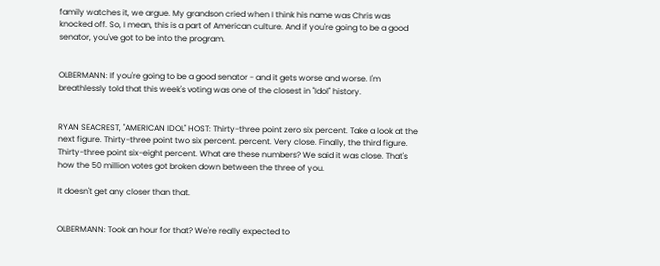family watches it, we argue. My grandson cried when I think his name was Chris was knocked off. So, I mean, this is a part of American culture. And if you're going to be a good senator, you've got to be into the program.


OLBERMANN: If you're going to be a good senator - and it gets worse and worse. I'm breathlessly told that this week's voting was one of the closest in "Idol" history.


RYAN SEACREST, "AMERICAN IDOL" HOST: Thirty-three point zero six percent. Take a look at the next figure. Thirty-three point two six percent. percent. Very close. Finally, the third figure. Thirty-three point six-eight percent. What are these numbers? We said it was close. That's how the 50 million votes got broken down between the three of you.

It doesn't get any closer than that.


OLBERMANN: Took an hour for that? We're really expected to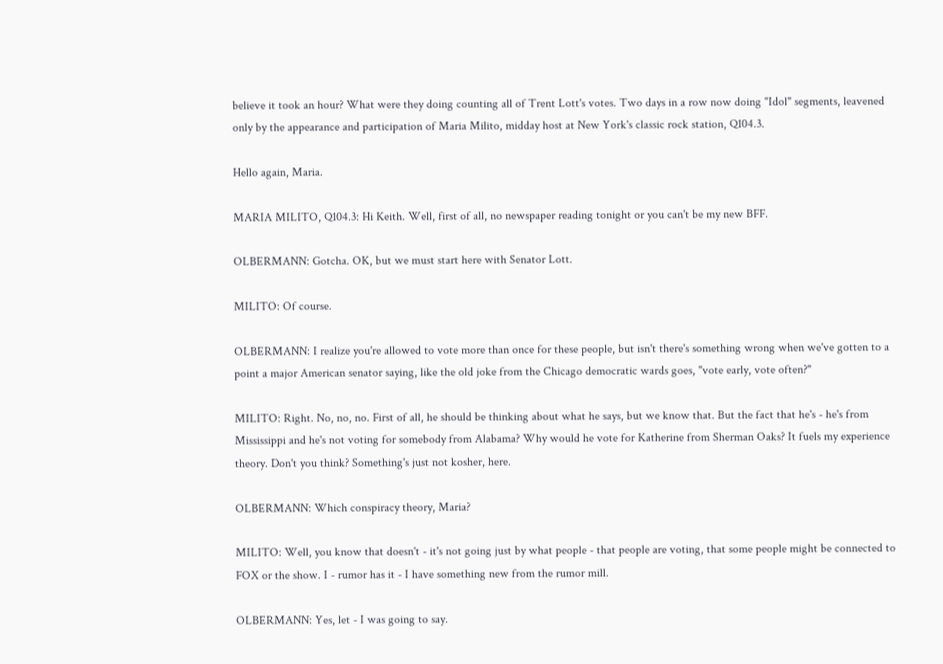believe it took an hour? What were they doing counting all of Trent Lott's votes. Two days in a row now doing "Idol" segments, leavened only by the appearance and participation of Maria Milito, midday host at New York's classic rock station, Q104.3.

Hello again, Maria.

MARIA MILITO, Q104.3: Hi Keith. Well, first of all, no newspaper reading tonight or you can't be my new BFF.

OLBERMANN: Gotcha. OK, but we must start here with Senator Lott.

MILITO: Of course.

OLBERMANN: I realize you're allowed to vote more than once for these people, but isn't there's something wrong when we've gotten to a point a major American senator saying, like the old joke from the Chicago democratic wards goes, "vote early, vote often?"

MILITO: Right. No, no, no. First of all, he should be thinking about what he says, but we know that. But the fact that he's - he's from Mississippi and he's not voting for somebody from Alabama? Why would he vote for Katherine from Sherman Oaks? It fuels my experience theory. Don't you think? Something's just not kosher, here.

OLBERMANN: Which conspiracy theory, Maria?

MILITO: Well, you know that doesn't - it's not going just by what people - that people are voting, that some people might be connected to FOX or the show. I - rumor has it - I have something new from the rumor mill.

OLBERMANN: Yes, let - I was going to say.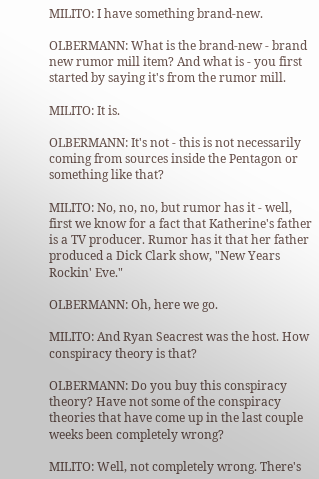MILITO: I have something brand-new.

OLBERMANN: What is the brand-new - brand new rumor mill item? And what is - you first started by saying it's from the rumor mill.

MILITO: It is.

OLBERMANN: It's not - this is not necessarily coming from sources inside the Pentagon or something like that?

MILITO: No, no, no, but rumor has it - well, first we know for a fact that Katherine's father is a TV producer. Rumor has it that her father produced a Dick Clark show, "New Years Rockin' Eve."

OLBERMANN: Oh, here we go.

MILITO: And Ryan Seacrest was the host. How conspiracy theory is that?

OLBERMANN: Do you buy this conspiracy theory? Have not some of the conspiracy theories that have come up in the last couple weeks been completely wrong?

MILITO: Well, not completely wrong. There's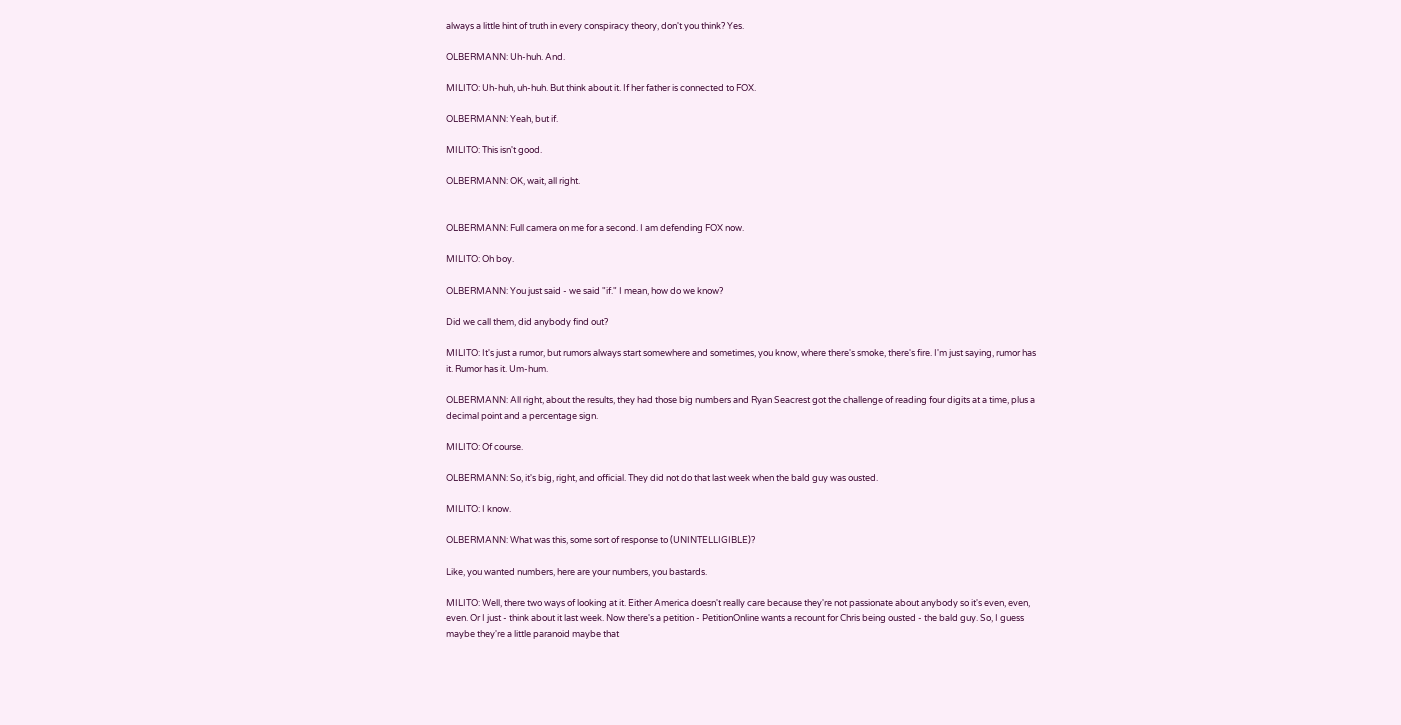always a little hint of truth in every conspiracy theory, don't you think? Yes.

OLBERMANN: Uh-huh. And.

MILITO: Uh-huh, uh-huh. But think about it. If her father is connected to FOX.

OLBERMANN: Yeah, but if.

MILITO: This isn't good.

OLBERMANN: OK, wait, all right.


OLBERMANN: Full camera on me for a second. I am defending FOX now.

MILITO: Oh boy.

OLBERMANN: You just said - we said "if." I mean, how do we know?

Did we call them, did anybody find out?

MILITO: It's just a rumor, but rumors always start somewhere and sometimes, you know, where there's smoke, there's fire. I'm just saying, rumor has it. Rumor has it. Um-hum.

OLBERMANN: All right, about the results, they had those big numbers and Ryan Seacrest got the challenge of reading four digits at a time, plus a decimal point and a percentage sign.

MILITO: Of course.

OLBERMANN: So, it's big, right, and official. They did not do that last week when the bald guy was ousted.

MILITO: I know.

OLBERMANN: What was this, some sort of response to (UNINTELLIGIBLE)?

Like, you wanted numbers, here are your numbers, you bastards.

MILITO: Well, there two ways of looking at it. Either America doesn't really care because they're not passionate about anybody so it's even, even, even. Or I just - think about it last week. Now there's a petition - PetitionOnline wants a recount for Chris being ousted - the bald guy. So, I guess maybe they're a little paranoid maybe that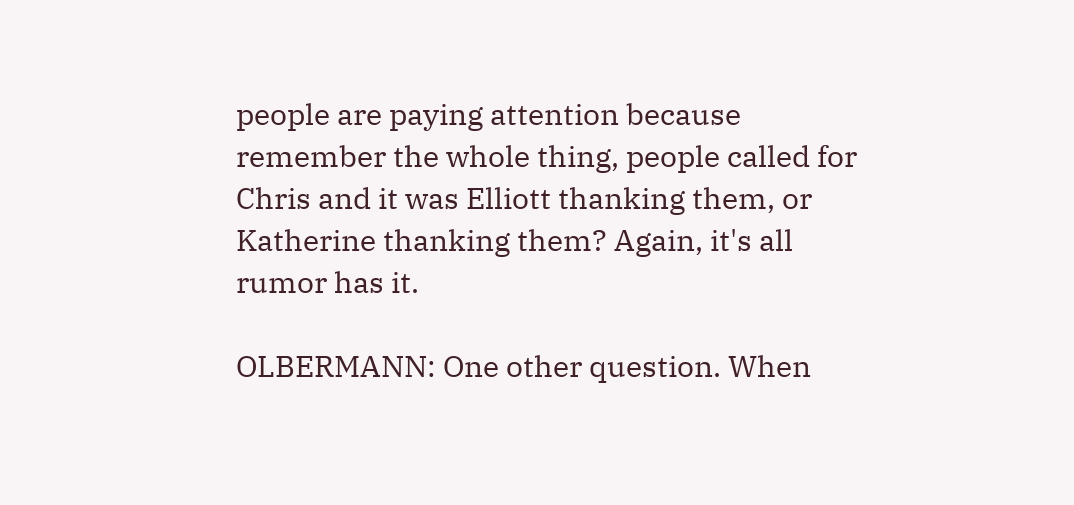people are paying attention because remember the whole thing, people called for Chris and it was Elliott thanking them, or Katherine thanking them? Again, it's all rumor has it.

OLBERMANN: One other question. When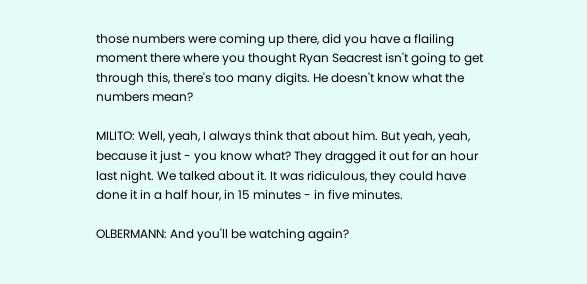those numbers were coming up there, did you have a flailing moment there where you thought Ryan Seacrest isn't going to get through this, there's too many digits. He doesn't know what the numbers mean?

MILITO: Well, yeah, I always think that about him. But yeah, yeah, because it just - you know what? They dragged it out for an hour last night. We talked about it. It was ridiculous, they could have done it in a half hour, in 15 minutes - in five minutes.

OLBERMANN: And you'll be watching again?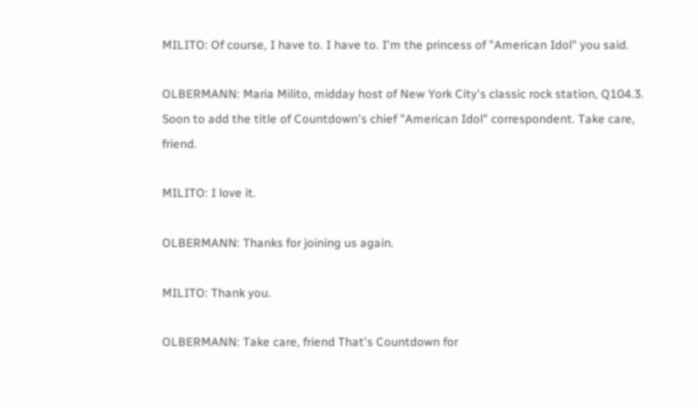MILITO: Of course, I have to. I have to. I'm the princess of "American Idol" you said.

OLBERMANN: Maria Milito, midday host of New York City's classic rock station, Q104.3. Soon to add the title of Countdown's chief "American Idol" correspondent. Take care, friend.

MILITO: I love it.

OLBERMANN: Thanks for joining us again.

MILITO: Thank you.

OLBERMANN: Take care, friend That's Countdown for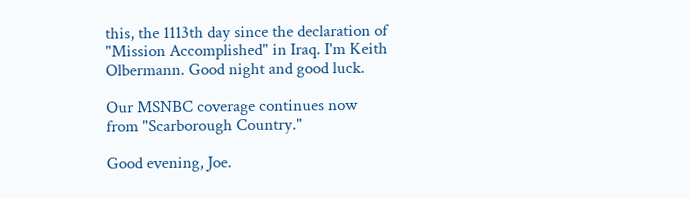this, the 1113th day since the declaration of "Mission Accomplished" in Iraq. I'm Keith Olbermann. Good night and good luck.

Our MSNBC coverage continues now from "Scarborough Country."

Good evening, Joe.